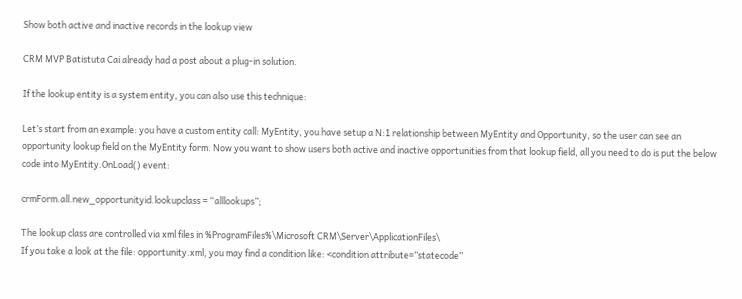Show both active and inactive records in the lookup view

CRM MVP Batistuta Cai already had a post about a plug-in solution.

If the lookup entity is a system entity, you can also use this technique:

Let’s start from an example: you have a custom entity call: MyEntity, you have setup a N:1 relationship between MyEntity and Opportunity, so the user can see an opportunity lookup field on the MyEntity form. Now you want to show users both active and inactive opportunities from that lookup field, all you need to do is put the below code into MyEntity.OnLoad() event:

crmForm.all.new_opportunityid.lookupclass = “alllookups”;

The lookup class are controlled via xml files in %ProgramFiles%\Microsoft CRM\Server\ApplicationFiles\
If you take a look at the file: opportunity.xml, you may find a condition like: <condition attribute=”statecode”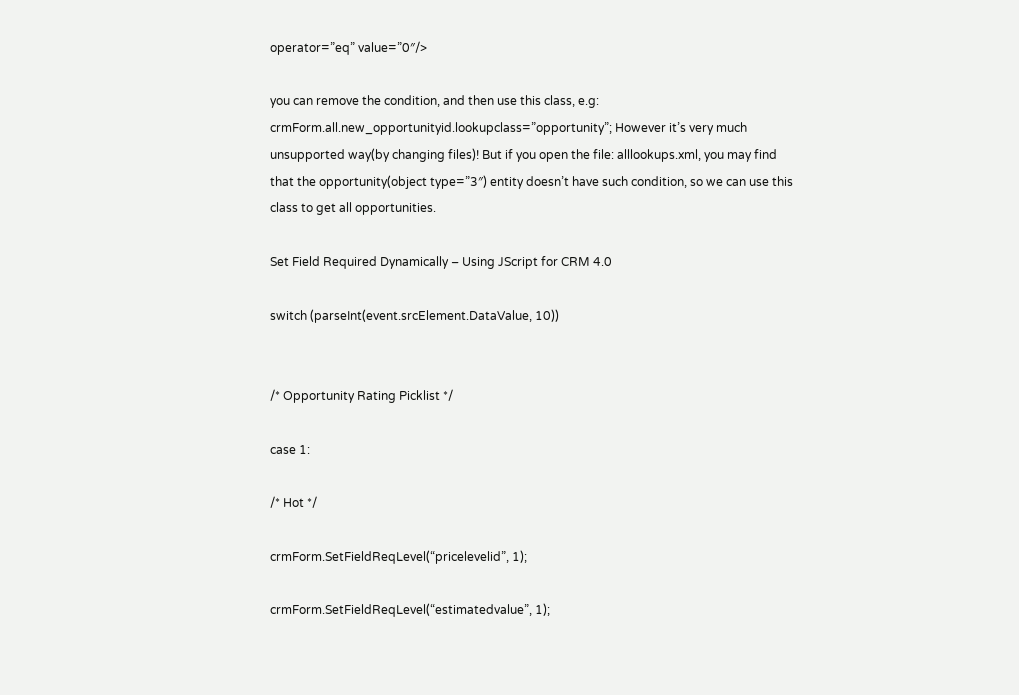operator=”eq” value=”0″/>

you can remove the condition, and then use this class, e.g: crmForm.all.new_opportunityid.lookupclass=”opportunity”; However it’s very much unsupported way(by changing files)! But if you open the file: alllookups.xml, you may find that the opportunity(object type=”3″) entity doesn’t have such condition, so we can use this class to get all opportunities.

Set Field Required Dynamically – Using JScript for CRM 4.0

switch (parseInt(event.srcElement.DataValue, 10))


/* Opportunity Rating Picklist */

case 1:

/* Hot */

crmForm.SetFieldReqLevel(“pricelevelid”, 1);

crmForm.SetFieldReqLevel(“estimatedvalue”, 1);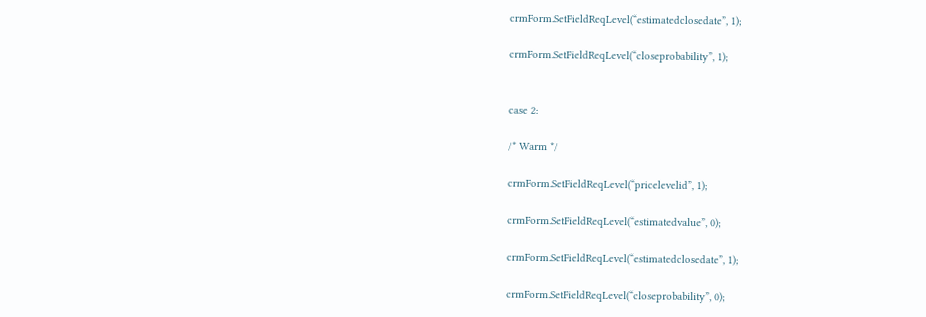crmForm.SetFieldReqLevel(“estimatedclosedate”, 1);

crmForm.SetFieldReqLevel(“closeprobability”, 1);


case 2:

/* Warm */

crmForm.SetFieldReqLevel(“pricelevelid”, 1);

crmForm.SetFieldReqLevel(“estimatedvalue”, 0);

crmForm.SetFieldReqLevel(“estimatedclosedate”, 1);

crmForm.SetFieldReqLevel(“closeprobability”, 0);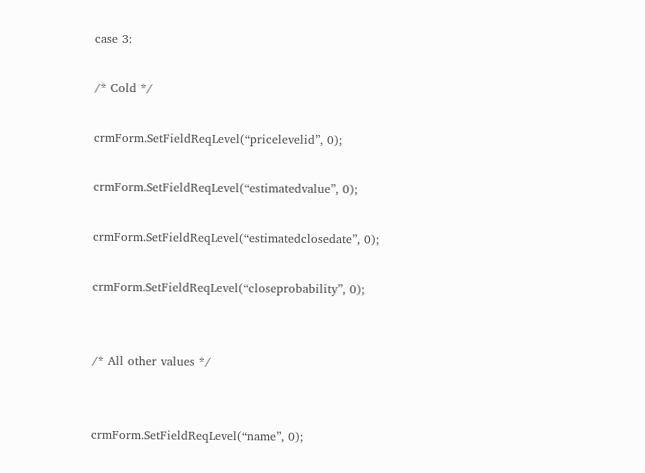case 3:

/* Cold */

crmForm.SetFieldReqLevel(“pricelevelid”, 0);

crmForm.SetFieldReqLevel(“estimatedvalue”, 0);

crmForm.SetFieldReqLevel(“estimatedclosedate”, 0);

crmForm.SetFieldReqLevel(“closeprobability”, 0);


/* All other values */


crmForm.SetFieldReqLevel(“name”, 0);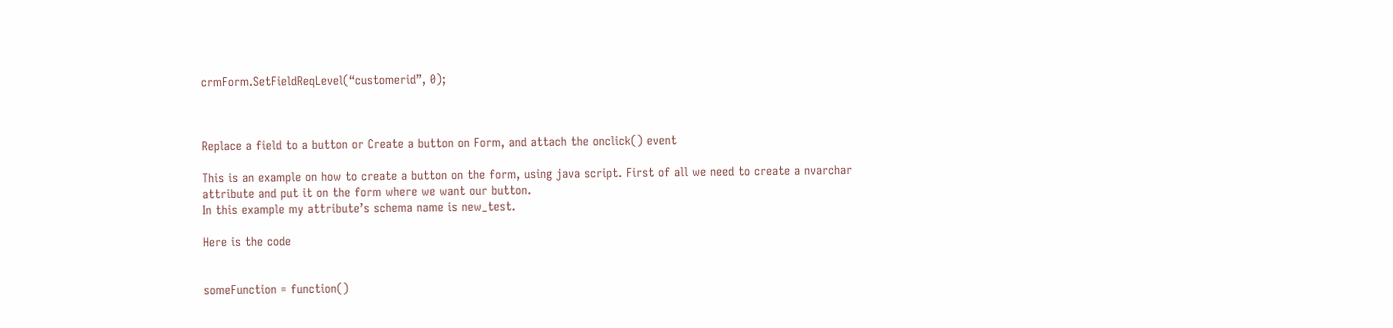crmForm.SetFieldReqLevel(“customerid”, 0);



Replace a field to a button or Create a button on Form, and attach the onclick() event

This is an example on how to create a button on the form, using java script. First of all we need to create a nvarchar attribute and put it on the form where we want our button.
In this example my attribute’s schema name is new_test.

Here is the code


someFunction = function()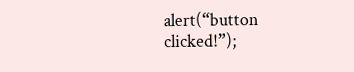alert(“button clicked!”);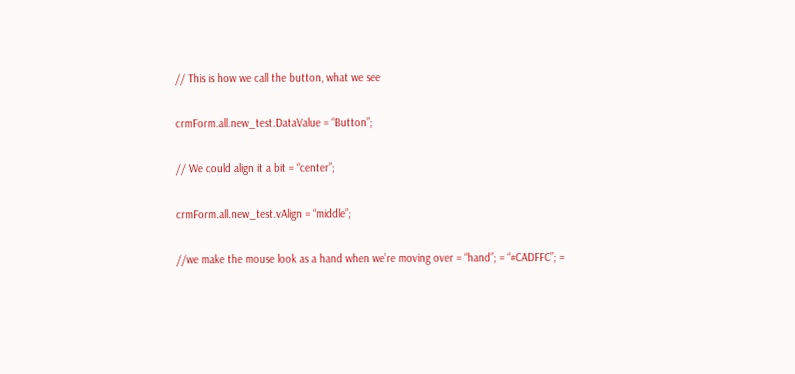// This is how we call the button, what we see

crmForm.all.new_test.DataValue = “Button”;

// We could align it a bit = “center”;

crmForm.all.new_test.vAlign = “middle”;

//we make the mouse look as a hand when we’re moving over = “hand”; = “#CADFFC”; =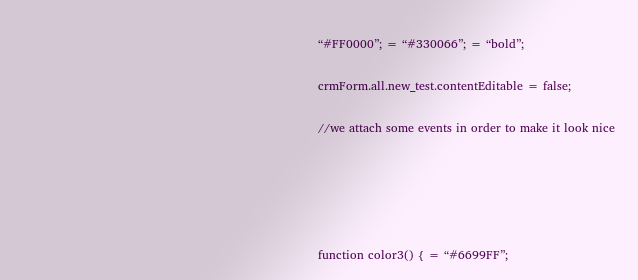“#FF0000”; = “#330066”; = “bold”;

crmForm.all.new_test.contentEditable = false;

//we attach some events in order to make it look nice





function color3() { = “#6699FF”;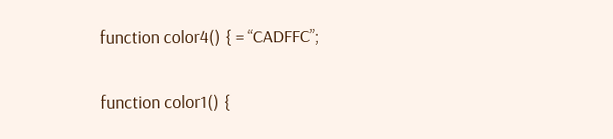function color4() { = “CADFFC”;


function color1() {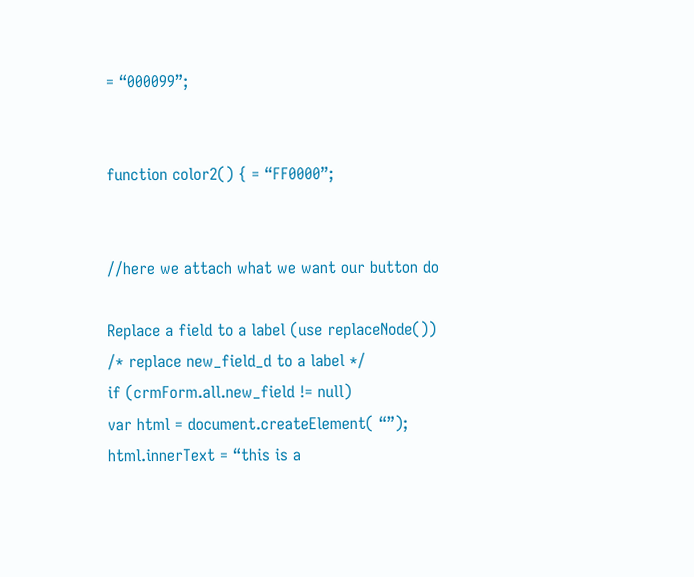= “000099”;


function color2() { = “FF0000”;


//here we attach what we want our button do

Replace a field to a label (use replaceNode())
/* replace new_field_d to a label */
if (crmForm.all.new_field != null)
var html = document.createElement( “”);
html.innerText = “this is a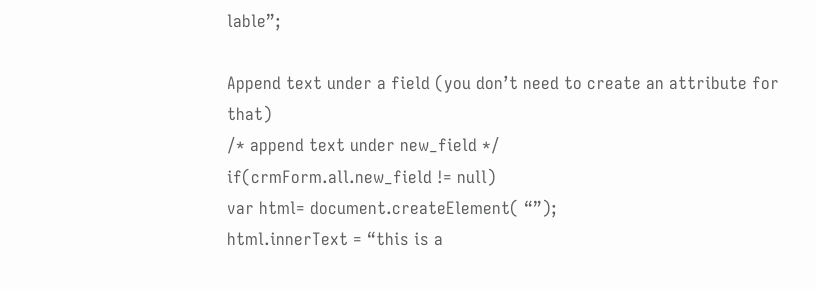lable”;

Append text under a field (you don’t need to create an attribute for that)
/* append text under new_field */
if(crmForm.all.new_field != null)
var html= document.createElement( “”);
html.innerText = “this is a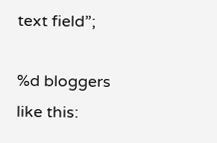text field”;

%d bloggers like this: